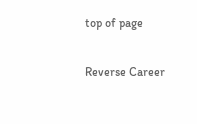top of page

Reverse Career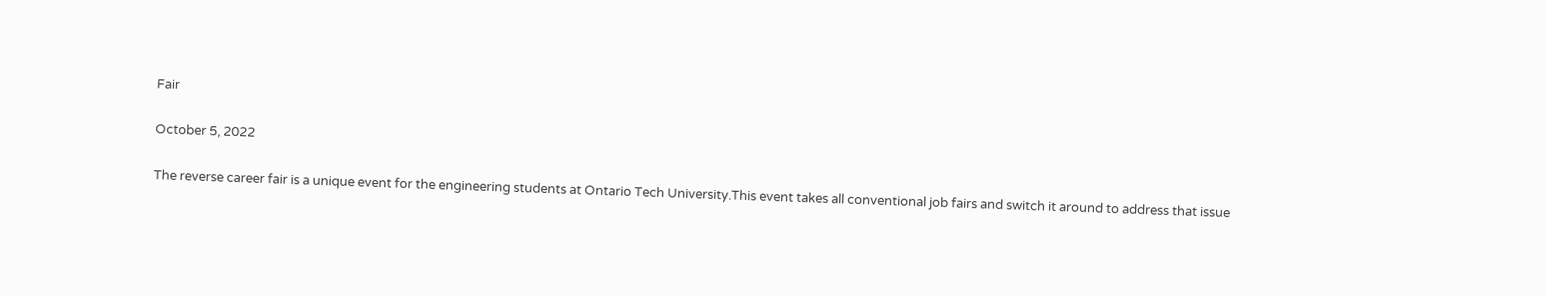Fair

October 5, 2022

The reverse career fair is a unique event for the engineering students at Ontario Tech University.This event takes all conventional job fairs and switch it around to address that issue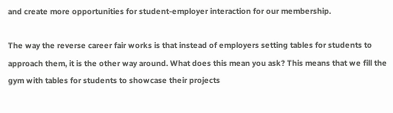and create more opportunities for student-employer interaction for our membership.

The way the reverse career fair works is that instead of employers setting tables for students to approach them, it is the other way around. What does this mean you ask? This means that we fill the gym with tables for students to showcase their projects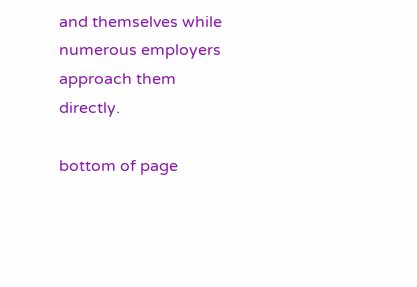and themselves while numerous employers approach them directly.

bottom of page